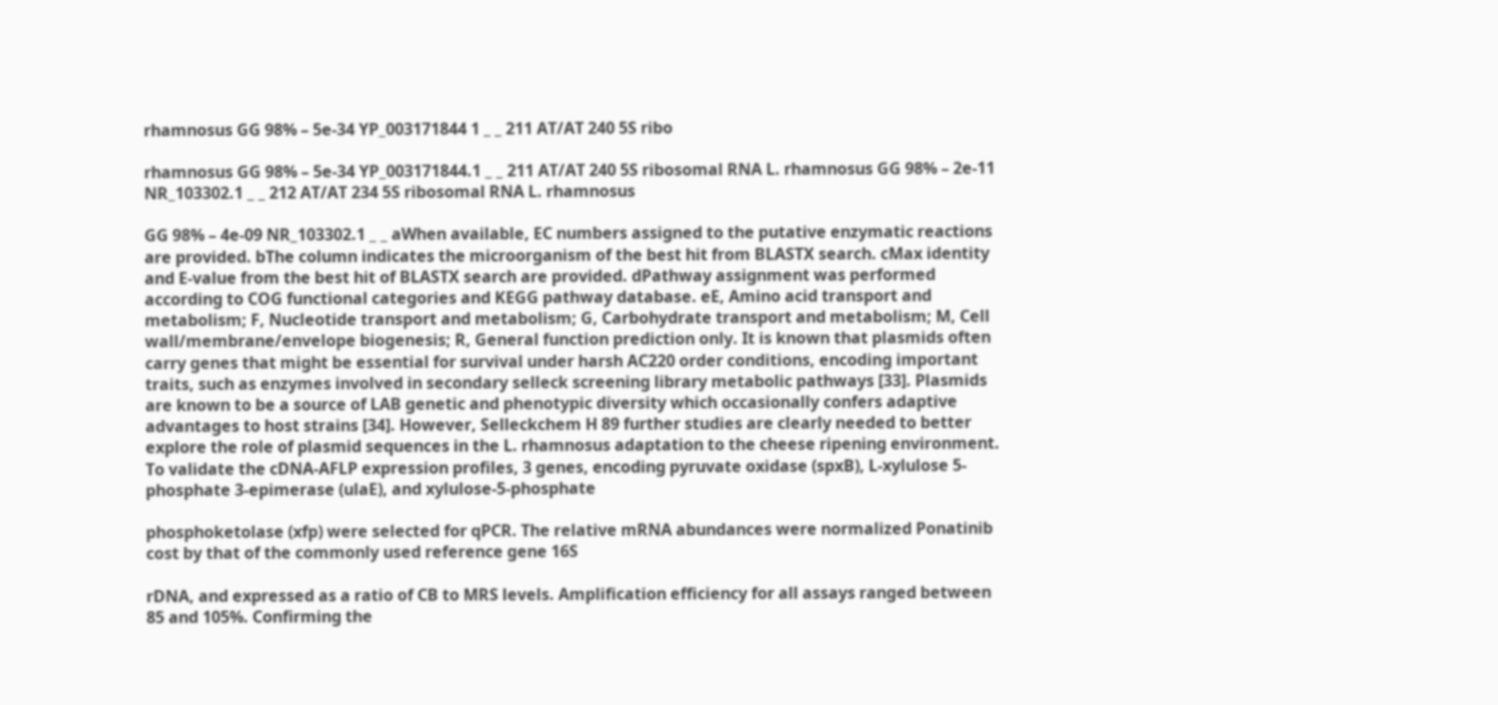rhamnosus GG 98% – 5e-34 YP_003171844 1 _ _ 211 AT/AT 240 5S ribo

rhamnosus GG 98% – 5e-34 YP_003171844.1 _ _ 211 AT/AT 240 5S ribosomal RNA L. rhamnosus GG 98% – 2e-11 NR_103302.1 _ _ 212 AT/AT 234 5S ribosomal RNA L. rhamnosus

GG 98% – 4e-09 NR_103302.1 _ _ aWhen available, EC numbers assigned to the putative enzymatic reactions are provided. bThe column indicates the microorganism of the best hit from BLASTX search. cMax identity and E-value from the best hit of BLASTX search are provided. dPathway assignment was performed according to COG functional categories and KEGG pathway database. eE, Amino acid transport and metabolism; F, Nucleotide transport and metabolism; G, Carbohydrate transport and metabolism; M, Cell wall/membrane/envelope biogenesis; R, General function prediction only. It is known that plasmids often carry genes that might be essential for survival under harsh AC220 order conditions, encoding important traits, such as enzymes involved in secondary selleck screening library metabolic pathways [33]. Plasmids are known to be a source of LAB genetic and phenotypic diversity which occasionally confers adaptive advantages to host strains [34]. However, Selleckchem H 89 further studies are clearly needed to better explore the role of plasmid sequences in the L. rhamnosus adaptation to the cheese ripening environment. To validate the cDNA-AFLP expression profiles, 3 genes, encoding pyruvate oxidase (spxB), L-xylulose 5-phosphate 3-epimerase (ulaE), and xylulose-5-phosphate

phosphoketolase (xfp) were selected for qPCR. The relative mRNA abundances were normalized Ponatinib cost by that of the commonly used reference gene 16S

rDNA, and expressed as a ratio of CB to MRS levels. Amplification efficiency for all assays ranged between 85 and 105%. Confirming the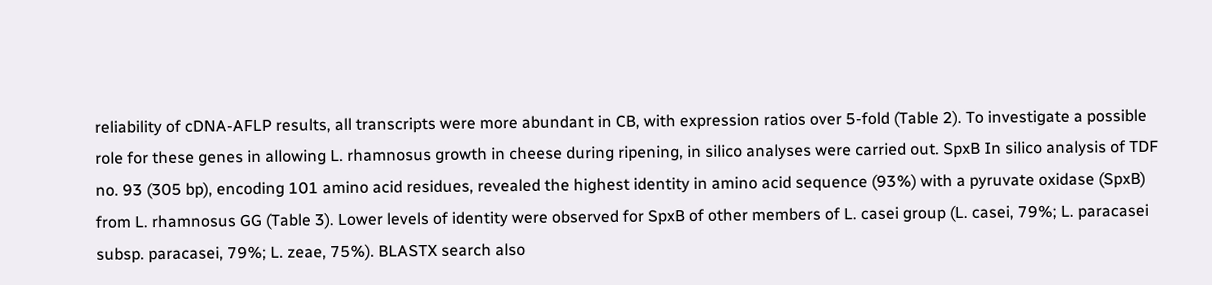reliability of cDNA-AFLP results, all transcripts were more abundant in CB, with expression ratios over 5-fold (Table 2). To investigate a possible role for these genes in allowing L. rhamnosus growth in cheese during ripening, in silico analyses were carried out. SpxB In silico analysis of TDF no. 93 (305 bp), encoding 101 amino acid residues, revealed the highest identity in amino acid sequence (93%) with a pyruvate oxidase (SpxB) from L. rhamnosus GG (Table 3). Lower levels of identity were observed for SpxB of other members of L. casei group (L. casei, 79%; L. paracasei subsp. paracasei, 79%; L. zeae, 75%). BLASTX search also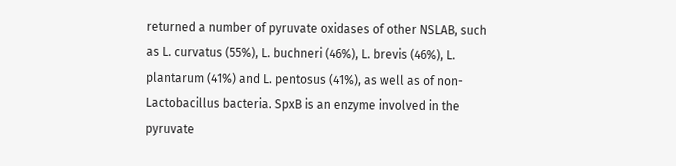returned a number of pyruvate oxidases of other NSLAB, such as L. curvatus (55%), L. buchneri (46%), L. brevis (46%), L. plantarum (41%) and L. pentosus (41%), as well as of non-Lactobacillus bacteria. SpxB is an enzyme involved in the pyruvate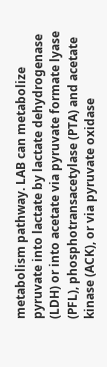metabolism pathway. LAB can metabolize pyruvate into lactate by lactate dehydrogenase (LDH) or into acetate via pyruvate formate lyase (PFL), phosphotransacetylase (PTA) and acetate kinase (ACK), or via pyruvate oxidase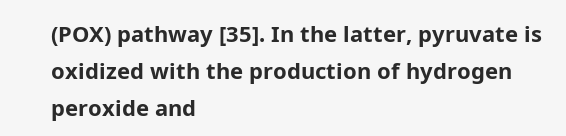(POX) pathway [35]. In the latter, pyruvate is oxidized with the production of hydrogen peroxide and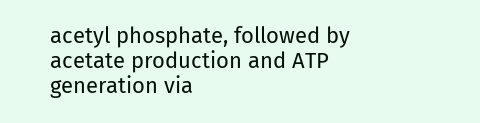acetyl phosphate, followed by acetate production and ATP generation via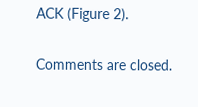ACK (Figure 2).

Comments are closed.